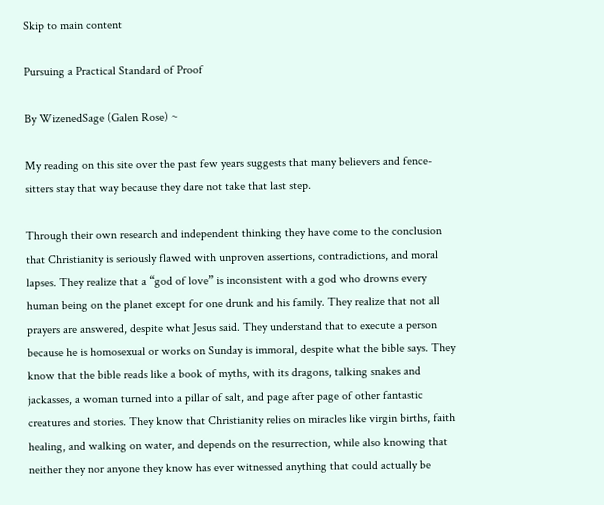Skip to main content

Pursuing a Practical Standard of Proof

By WizenedSage (Galen Rose) ~

My reading on this site over the past few years suggests that many believers and fence-sitters stay that way because they dare not take that last step.

Through their own research and independent thinking they have come to the conclusion that Christianity is seriously flawed with unproven assertions, contradictions, and moral lapses. They realize that a “god of love” is inconsistent with a god who drowns every human being on the planet except for one drunk and his family. They realize that not all prayers are answered, despite what Jesus said. They understand that to execute a person because he is homosexual or works on Sunday is immoral, despite what the bible says. They know that the bible reads like a book of myths, with its dragons, talking snakes and jackasses, a woman turned into a pillar of salt, and page after page of other fantastic creatures and stories. They know that Christianity relies on miracles like virgin births, faith healing, and walking on water, and depends on the resurrection, while also knowing that neither they nor anyone they know has ever witnessed anything that could actually be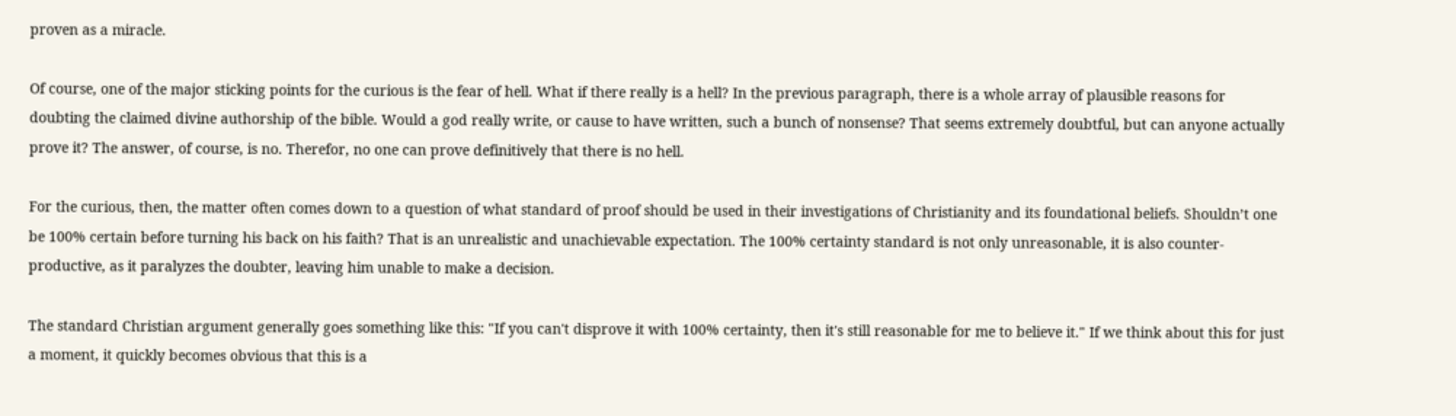proven as a miracle.

Of course, one of the major sticking points for the curious is the fear of hell. What if there really is a hell? In the previous paragraph, there is a whole array of plausible reasons for doubting the claimed divine authorship of the bible. Would a god really write, or cause to have written, such a bunch of nonsense? That seems extremely doubtful, but can anyone actually prove it? The answer, of course, is no. Therefor, no one can prove definitively that there is no hell.

For the curious, then, the matter often comes down to a question of what standard of proof should be used in their investigations of Christianity and its foundational beliefs. Shouldn’t one be 100% certain before turning his back on his faith? That is an unrealistic and unachievable expectation. The 100% certainty standard is not only unreasonable, it is also counter-productive, as it paralyzes the doubter, leaving him unable to make a decision.

The standard Christian argument generally goes something like this: "If you can't disprove it with 100% certainty, then it's still reasonable for me to believe it." If we think about this for just a moment, it quickly becomes obvious that this is a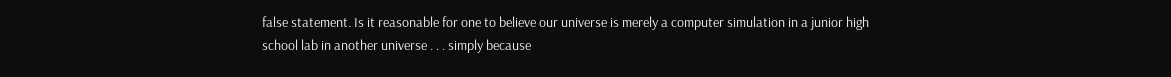false statement. Is it reasonable for one to believe our universe is merely a computer simulation in a junior high school lab in another universe . . . simply because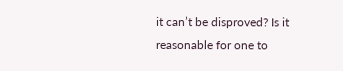it can’t be disproved? Is it reasonable for one to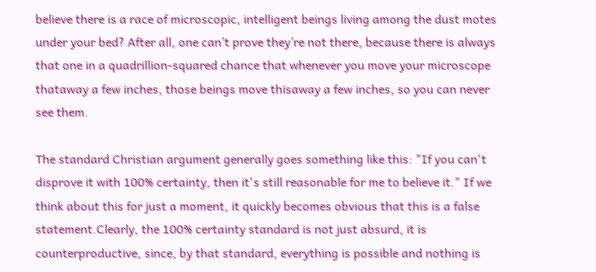believe there is a race of microscopic, intelligent beings living among the dust motes under your bed? After all, one can’t prove they’re not there, because there is always that one in a quadrillion-squared chance that whenever you move your microscope thataway a few inches, those beings move thisaway a few inches, so you can never see them.

The standard Christian argument generally goes something like this: "If you can't disprove it with 100% certainty, then it's still reasonable for me to believe it." If we think about this for just a moment, it quickly becomes obvious that this is a false statement.Clearly, the 100% certainty standard is not just absurd, it is counterproductive, since, by that standard, everything is possible and nothing is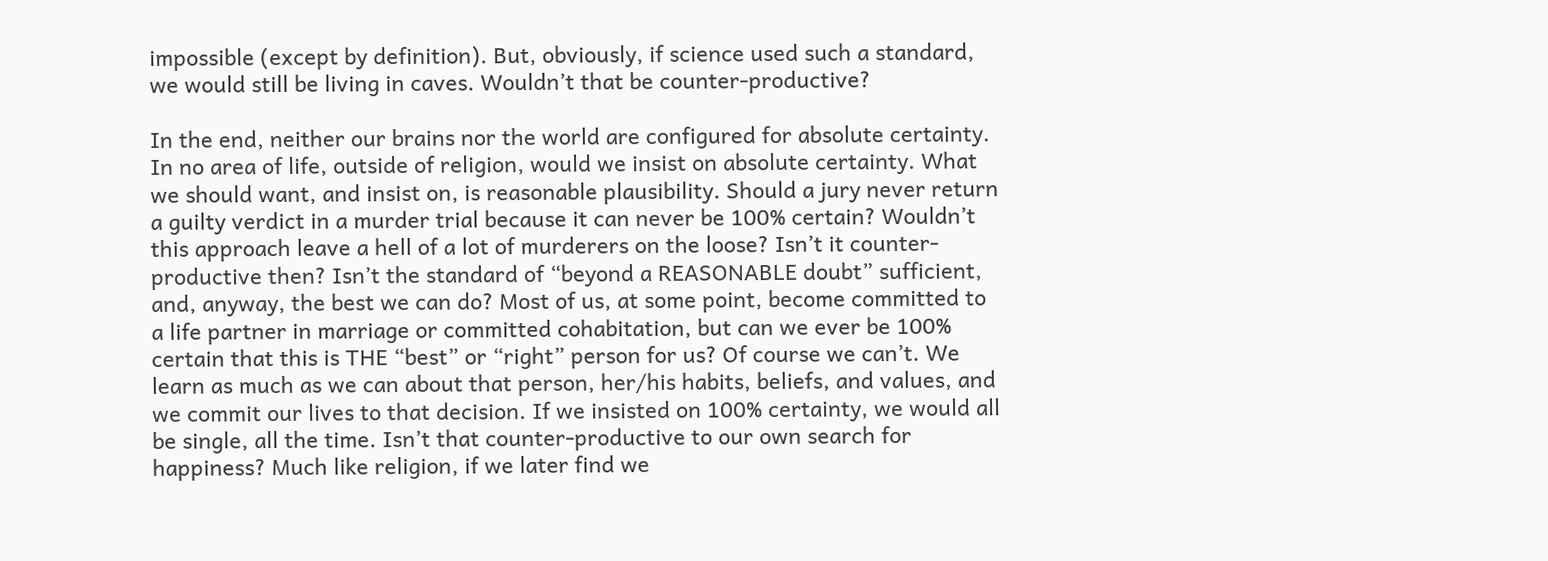impossible (except by definition). But, obviously, if science used such a standard, we would still be living in caves. Wouldn’t that be counter-productive?

In the end, neither our brains nor the world are configured for absolute certainty. In no area of life, outside of religion, would we insist on absolute certainty. What we should want, and insist on, is reasonable plausibility. Should a jury never return a guilty verdict in a murder trial because it can never be 100% certain? Wouldn’t this approach leave a hell of a lot of murderers on the loose? Isn’t it counter-productive then? Isn’t the standard of “beyond a REASONABLE doubt” sufficient, and, anyway, the best we can do? Most of us, at some point, become committed to a life partner in marriage or committed cohabitation, but can we ever be 100% certain that this is THE “best” or “right” person for us? Of course we can’t. We learn as much as we can about that person, her/his habits, beliefs, and values, and we commit our lives to that decision. If we insisted on 100% certainty, we would all be single, all the time. Isn’t that counter-productive to our own search for happiness? Much like religion, if we later find we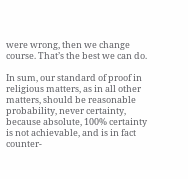were wrong, then we change course. That’s the best we can do.

In sum, our standard of proof in religious matters, as in all other matters, should be reasonable probability, never certainty, because absolute, 100% certainty is not achievable, and is in fact counter-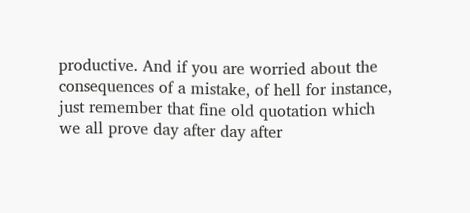productive. And if you are worried about the consequences of a mistake, of hell for instance, just remember that fine old quotation which we all prove day after day after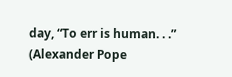day, “To err is human. . .” (Alexander Pope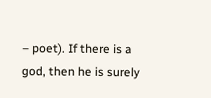– poet). If there is a god, then he is surely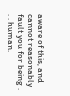aware of this, and cannot reasonably fault you for being . . . human.